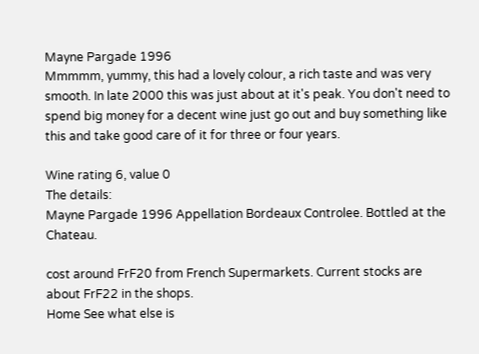Mayne Pargade 1996
Mmmmm, yummy, this had a lovely colour, a rich taste and was very smooth. In late 2000 this was just about at it's peak. You don't need to spend big money for a decent wine just go out and buy something like this and take good care of it for three or four years.

Wine rating 6, value 0
The details:
Mayne Pargade 1996 Appellation Bordeaux Controlee. Bottled at the Chateau.

cost around FrF20 from French Supermarkets. Current stocks are about FrF22 in the shops.
Home See what else is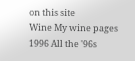on this site
Wine My wine pages
1996 All the '96s